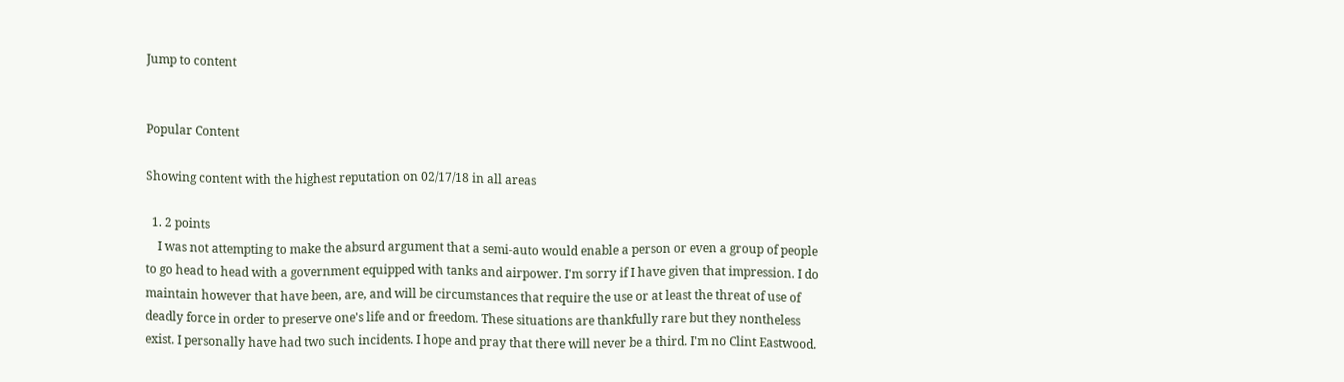Jump to content


Popular Content

Showing content with the highest reputation on 02/17/18 in all areas

  1. 2 points
    I was not attempting to make the absurd argument that a semi-auto would enable a person or even a group of people to go head to head with a government equipped with tanks and airpower. I'm sorry if I have given that impression. I do maintain however that have been, are, and will be circumstances that require the use or at least the threat of use of deadly force in order to preserve one's life and or freedom. These situations are thankfully rare but they nontheless exist. I personally have had two such incidents. I hope and pray that there will never be a third. I'm no Clint Eastwood.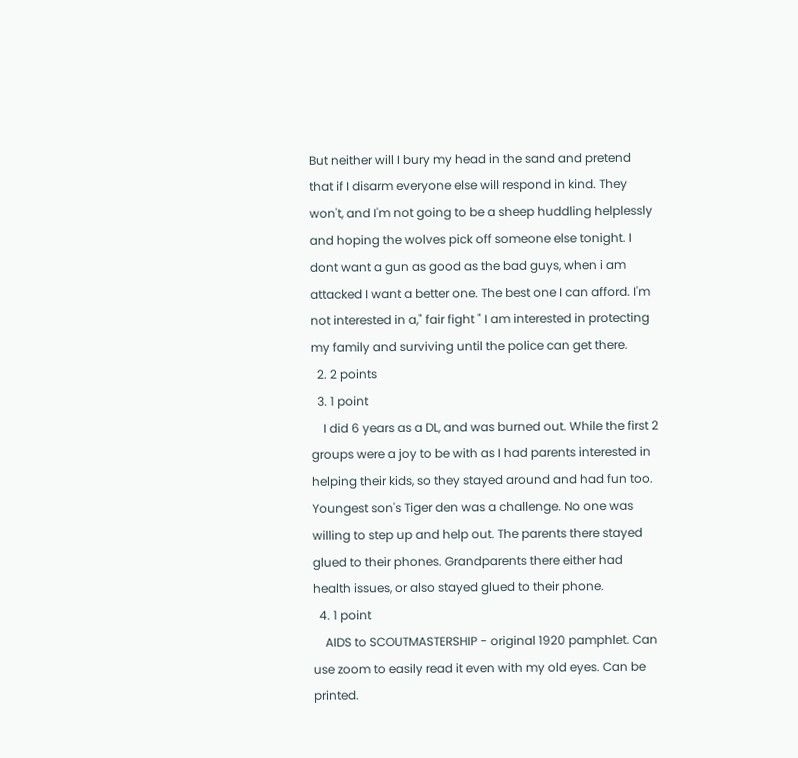But neither will I bury my head in the sand and pretend that if I disarm everyone else will respond in kind. They won't, and I'm not going to be a sheep huddling helplessly and hoping the wolves pick off someone else tonight. I dont want a gun as good as the bad guys, when i am attacked I want a better one. The best one I can afford. I'm not interested in a," fair fight " I am interested in protecting my family and surviving until the police can get there.
  2. 2 points
  3. 1 point
    I did 6 years as a DL, and was burned out. While the first 2 groups were a joy to be with as I had parents interested in helping their kids, so they stayed around and had fun too. Youngest son's Tiger den was a challenge. No one was willing to step up and help out. The parents there stayed glued to their phones. Grandparents there either had health issues, or also stayed glued to their phone.
  4. 1 point
    AIDS to SCOUTMASTERSHIP - original 1920 pamphlet. Can use zoom to easily read it even with my old eyes. Can be printed.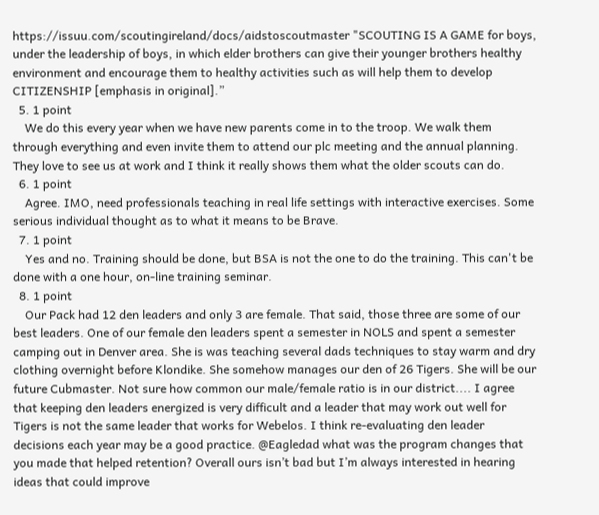https://issuu.com/scoutingireland/docs/aidstoscoutmaster "SCOUTING IS A GAME for boys, under the leadership of boys, in which elder brothers can give their younger brothers healthy environment and encourage them to healthy activities such as will help them to develop CITIZENSHIP [emphasis in original].”
  5. 1 point
    We do this every year when we have new parents come in to the troop. We walk them through everything and even invite them to attend our plc meeting and the annual planning. They love to see us at work and I think it really shows them what the older scouts can do.
  6. 1 point
    Agree. IMO, need professionals teaching in real life settings with interactive exercises. Some serious individual thought as to what it means to be Brave.
  7. 1 point
    Yes and no. Training should be done, but BSA is not the one to do the training. This can't be done with a one hour, on-line training seminar.
  8. 1 point
    Our Pack had 12 den leaders and only 3 are female. That said, those three are some of our best leaders. One of our female den leaders spent a semester in NOLS and spent a semester camping out in Denver area. She is was teaching several dads techniques to stay warm and dry clothing overnight before Klondike. She somehow manages our den of 26 Tigers. She will be our future Cubmaster. Not sure how common our male/female ratio is in our district.... I agree that keeping den leaders energized is very difficult and a leader that may work out well for Tigers is not the same leader that works for Webelos. I think re-evaluating den leader decisions each year may be a good practice. @Eagledad what was the program changes that you made that helped retention? Overall ours isn’t bad but I’m always interested in hearing ideas that could improve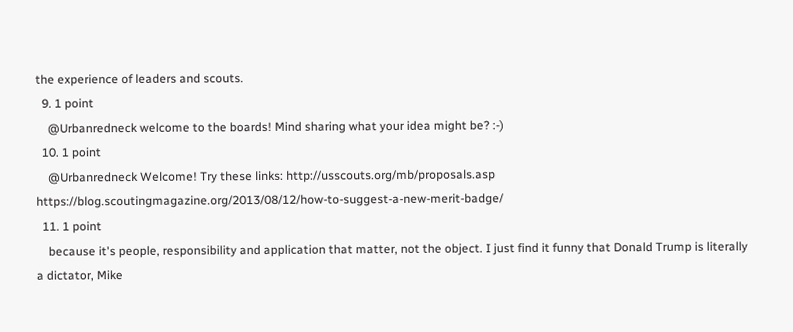the experience of leaders and scouts.
  9. 1 point
    @Urbanredneck welcome to the boards! Mind sharing what your idea might be? :-)
  10. 1 point
    @Urbanredneck Welcome! Try these links: http://usscouts.org/mb/proposals.asp https://blog.scoutingmagazine.org/2013/08/12/how-to-suggest-a-new-merit-badge/
  11. 1 point
    because it's people, responsibility and application that matter, not the object. I just find it funny that Donald Trump is literally a dictator, Mike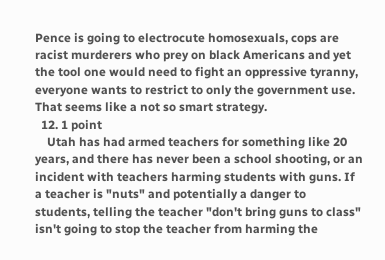Pence is going to electrocute homosexuals, cops are racist murderers who prey on black Americans and yet the tool one would need to fight an oppressive tyranny, everyone wants to restrict to only the government use. That seems like a not so smart strategy.
  12. 1 point
    Utah has had armed teachers for something like 20 years, and there has never been a school shooting, or an incident with teachers harming students with guns. If a teacher is "nuts" and potentially a danger to students, telling the teacher "don't bring guns to class" isn't going to stop the teacher from harming the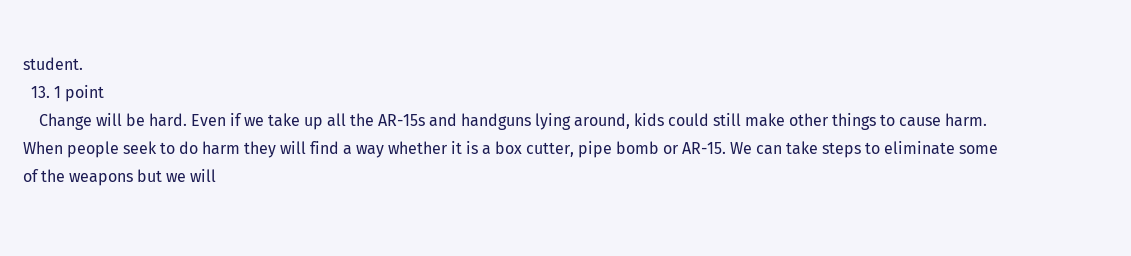student.
  13. 1 point
    Change will be hard. Even if we take up all the AR-15s and handguns lying around, kids could still make other things to cause harm. When people seek to do harm they will find a way whether it is a box cutter, pipe bomb or AR-15. We can take steps to eliminate some of the weapons but we will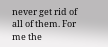never get rid of all of them. For me the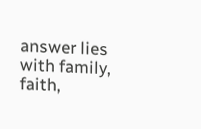answer lies with family, faith,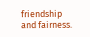friendship and fairness.